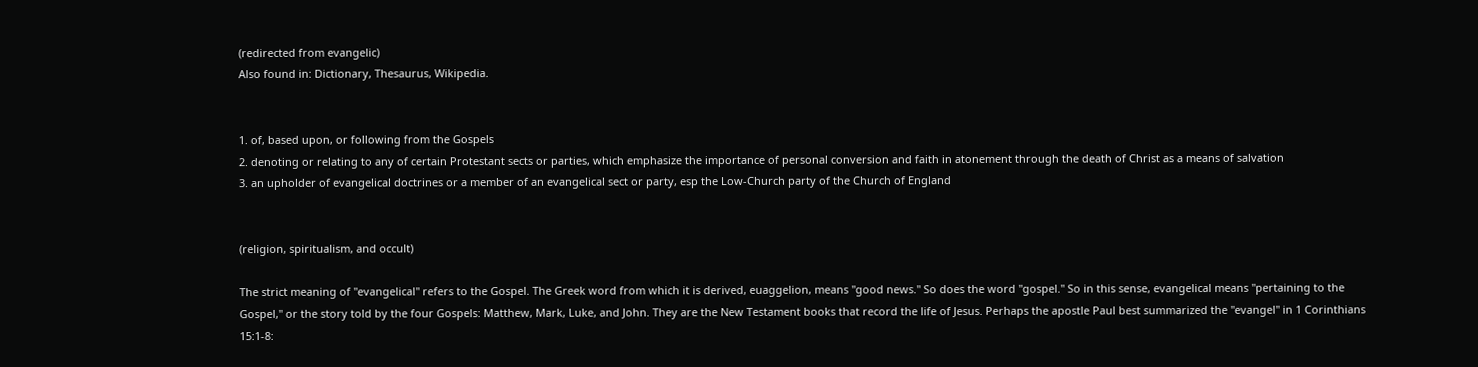(redirected from evangelic)
Also found in: Dictionary, Thesaurus, Wikipedia.


1. of, based upon, or following from the Gospels
2. denoting or relating to any of certain Protestant sects or parties, which emphasize the importance of personal conversion and faith in atonement through the death of Christ as a means of salvation
3. an upholder of evangelical doctrines or a member of an evangelical sect or party, esp the Low-Church party of the Church of England


(religion, spiritualism, and occult)

The strict meaning of "evangelical" refers to the Gospel. The Greek word from which it is derived, euaggelion, means "good news." So does the word "gospel." So in this sense, evangelical means "pertaining to the Gospel," or the story told by the four Gospels: Matthew, Mark, Luke, and John. They are the New Testament books that record the life of Jesus. Perhaps the apostle Paul best summarized the "evangel" in 1 Corinthians 15:1-8: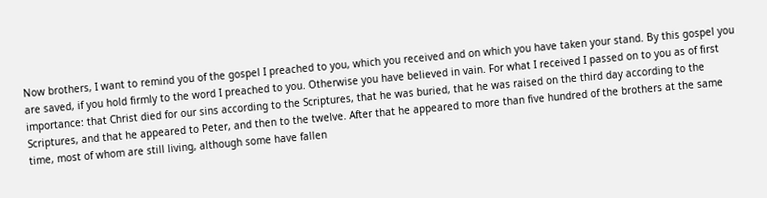Now brothers, I want to remind you of the gospel I preached to you, which you received and on which you have taken your stand. By this gospel you are saved, if you hold firmly to the word I preached to you. Otherwise you have believed in vain. For what I received I passed on to you as of first importance: that Christ died for our sins according to the Scriptures, that he was buried, that he was raised on the third day according to the Scriptures, and that he appeared to Peter, and then to the twelve. After that he appeared to more than five hundred of the brothers at the same time, most of whom are still living, although some have fallen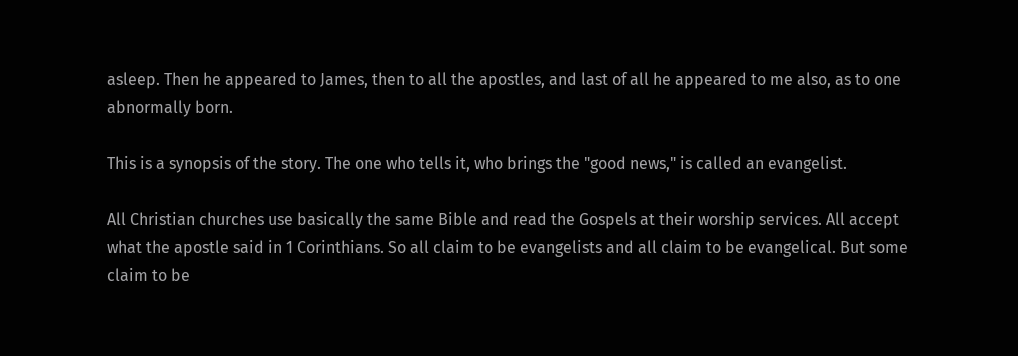asleep. Then he appeared to James, then to all the apostles, and last of all he appeared to me also, as to one abnormally born.

This is a synopsis of the story. The one who tells it, who brings the "good news," is called an evangelist.

All Christian churches use basically the same Bible and read the Gospels at their worship services. All accept what the apostle said in 1 Corinthians. So all claim to be evangelists and all claim to be evangelical. But some claim to be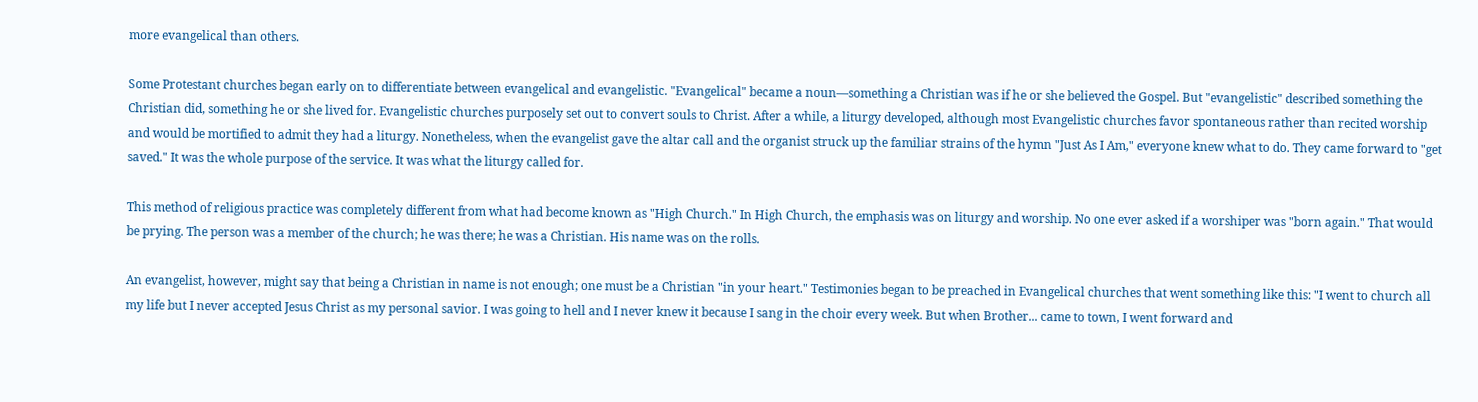more evangelical than others.

Some Protestant churches began early on to differentiate between evangelical and evangelistic. "Evangelical" became a noun—something a Christian was if he or she believed the Gospel. But "evangelistic" described something the Christian did, something he or she lived for. Evangelistic churches purposely set out to convert souls to Christ. After a while, a liturgy developed, although most Evangelistic churches favor spontaneous rather than recited worship and would be mortified to admit they had a liturgy. Nonetheless, when the evangelist gave the altar call and the organist struck up the familiar strains of the hymn "Just As I Am," everyone knew what to do. They came forward to "get saved." It was the whole purpose of the service. It was what the liturgy called for.

This method of religious practice was completely different from what had become known as "High Church." In High Church, the emphasis was on liturgy and worship. No one ever asked if a worshiper was "born again." That would be prying. The person was a member of the church; he was there; he was a Christian. His name was on the rolls.

An evangelist, however, might say that being a Christian in name is not enough; one must be a Christian "in your heart." Testimonies began to be preached in Evangelical churches that went something like this: "I went to church all my life but I never accepted Jesus Christ as my personal savior. I was going to hell and I never knew it because I sang in the choir every week. But when Brother... came to town, I went forward and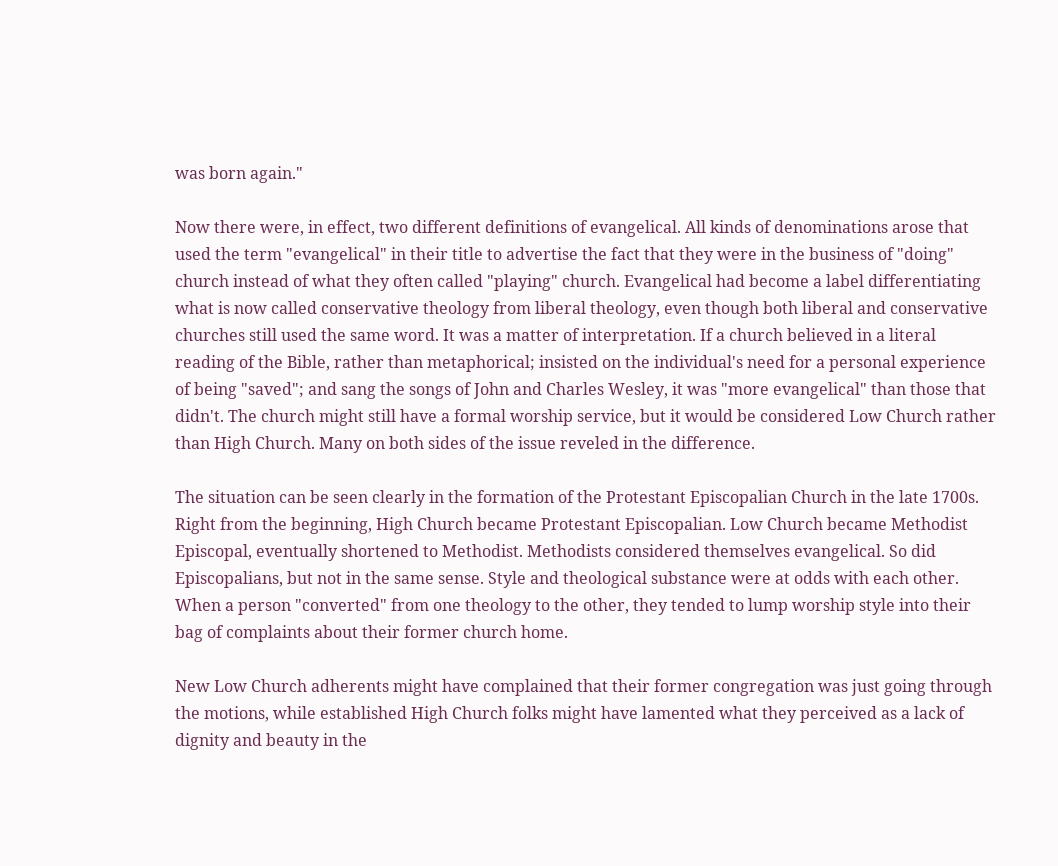was born again."

Now there were, in effect, two different definitions of evangelical. All kinds of denominations arose that used the term "evangelical" in their title to advertise the fact that they were in the business of "doing" church instead of what they often called "playing" church. Evangelical had become a label differentiating what is now called conservative theology from liberal theology, even though both liberal and conservative churches still used the same word. It was a matter of interpretation. If a church believed in a literal reading of the Bible, rather than metaphorical; insisted on the individual's need for a personal experience of being "saved"; and sang the songs of John and Charles Wesley, it was "more evangelical" than those that didn't. The church might still have a formal worship service, but it would be considered Low Church rather than High Church. Many on both sides of the issue reveled in the difference.

The situation can be seen clearly in the formation of the Protestant Episcopalian Church in the late 1700s. Right from the beginning, High Church became Protestant Episcopalian. Low Church became Methodist Episcopal, eventually shortened to Methodist. Methodists considered themselves evangelical. So did Episcopalians, but not in the same sense. Style and theological substance were at odds with each other. When a person "converted" from one theology to the other, they tended to lump worship style into their bag of complaints about their former church home.

New Low Church adherents might have complained that their former congregation was just going through the motions, while established High Church folks might have lamented what they perceived as a lack of dignity and beauty in the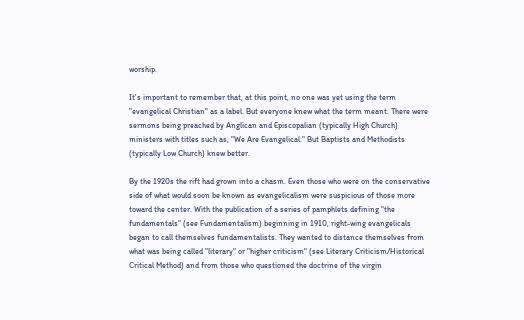worship.

It's important to remember that, at this point, no one was yet using the term "evangelical Christian" as a label. But everyone knew what the term meant. There were sermons being preached by Anglican and Episcopalian (typically High Church) ministers with titles such as, "We Are Evangelical." But Baptists and Methodists (typically Low Church) knew better.

By the 1920s the rift had grown into a chasm. Even those who were on the conservative side of what would soon be known as evangelicalism were suspicious of those more toward the center. With the publication of a series of pamphlets defining "the fundamentals" (see Fundamentalism) beginning in 1910, right-wing evangelicals began to call themselves fundamentalists. They wanted to distance themselves from what was being called "literary" or "higher criticism" (see Literary Criticism/Historical Critical Method) and from those who questioned the doctrine of the virgin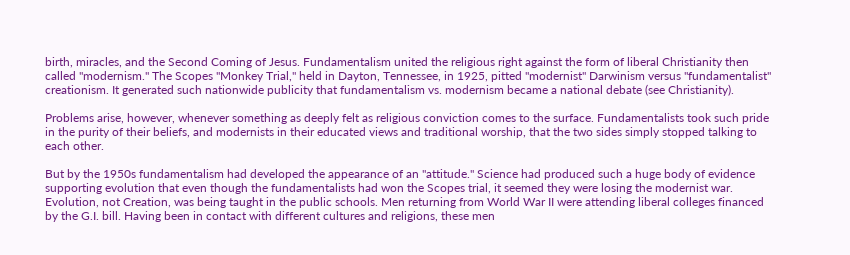birth, miracles, and the Second Coming of Jesus. Fundamentalism united the religious right against the form of liberal Christianity then called "modernism." The Scopes "Monkey Trial," held in Dayton, Tennessee, in 1925, pitted "modernist" Darwinism versus "fundamentalist" creationism. It generated such nationwide publicity that fundamentalism vs. modernism became a national debate (see Christianity).

Problems arise, however, whenever something as deeply felt as religious conviction comes to the surface. Fundamentalists took such pride in the purity of their beliefs, and modernists in their educated views and traditional worship, that the two sides simply stopped talking to each other.

But by the 1950s fundamentalism had developed the appearance of an "attitude." Science had produced such a huge body of evidence supporting evolution that even though the fundamentalists had won the Scopes trial, it seemed they were losing the modernist war. Evolution, not Creation, was being taught in the public schools. Men returning from World War II were attending liberal colleges financed by the G.I. bill. Having been in contact with different cultures and religions, these men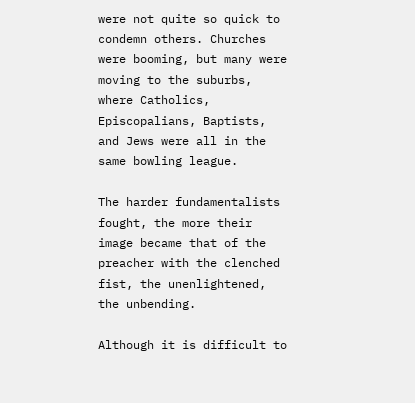were not quite so quick to condemn others. Churches were booming, but many were moving to the suburbs, where Catholics, Episcopalians, Baptists, and Jews were all in the same bowling league.

The harder fundamentalists fought, the more their image became that of the preacher with the clenched fist, the unenlightened, the unbending.

Although it is difficult to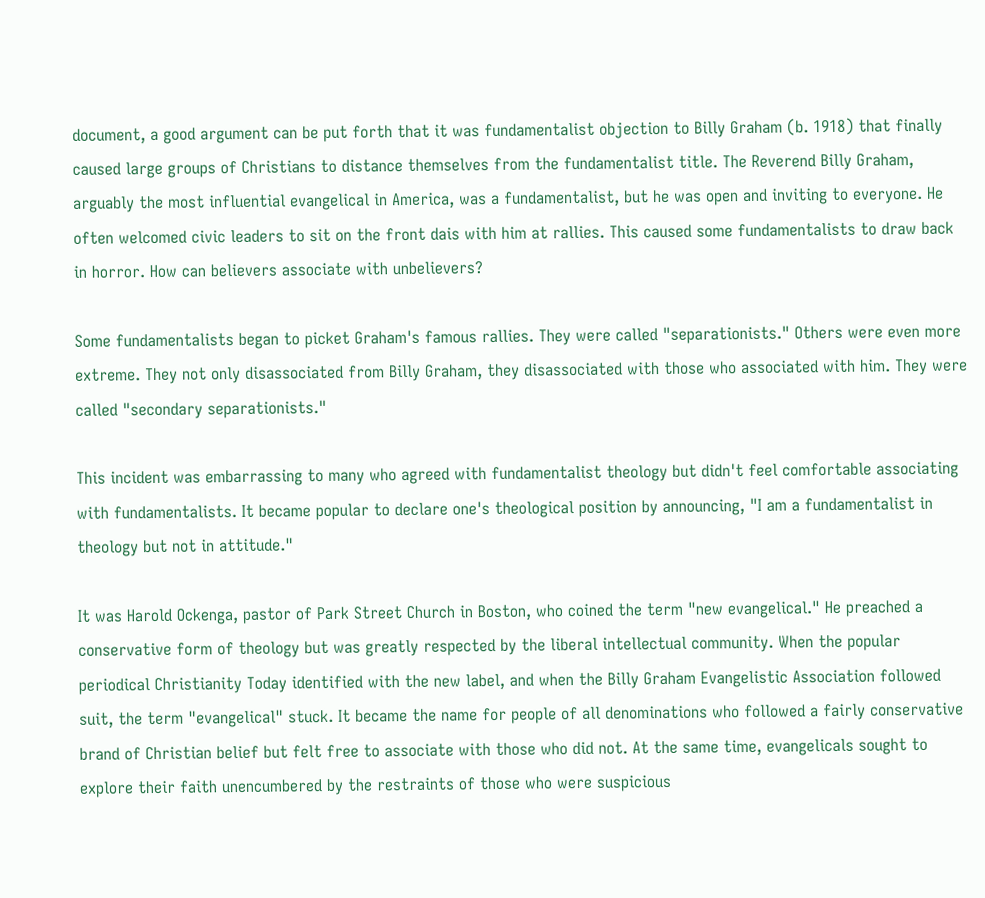document, a good argument can be put forth that it was fundamentalist objection to Billy Graham (b. 1918) that finally caused large groups of Christians to distance themselves from the fundamentalist title. The Reverend Billy Graham, arguably the most influential evangelical in America, was a fundamentalist, but he was open and inviting to everyone. He often welcomed civic leaders to sit on the front dais with him at rallies. This caused some fundamentalists to draw back in horror. How can believers associate with unbelievers?

Some fundamentalists began to picket Graham's famous rallies. They were called "separationists." Others were even more extreme. They not only disassociated from Billy Graham, they disassociated with those who associated with him. They were called "secondary separationists."

This incident was embarrassing to many who agreed with fundamentalist theology but didn't feel comfortable associating with fundamentalists. It became popular to declare one's theological position by announcing, "I am a fundamentalist in theology but not in attitude."

It was Harold Ockenga, pastor of Park Street Church in Boston, who coined the term "new evangelical." He preached a conservative form of theology but was greatly respected by the liberal intellectual community. When the popular periodical Christianity Today identified with the new label, and when the Billy Graham Evangelistic Association followed suit, the term "evangelical" stuck. It became the name for people of all denominations who followed a fairly conservative brand of Christian belief but felt free to associate with those who did not. At the same time, evangelicals sought to explore their faith unencumbered by the restraints of those who were suspicious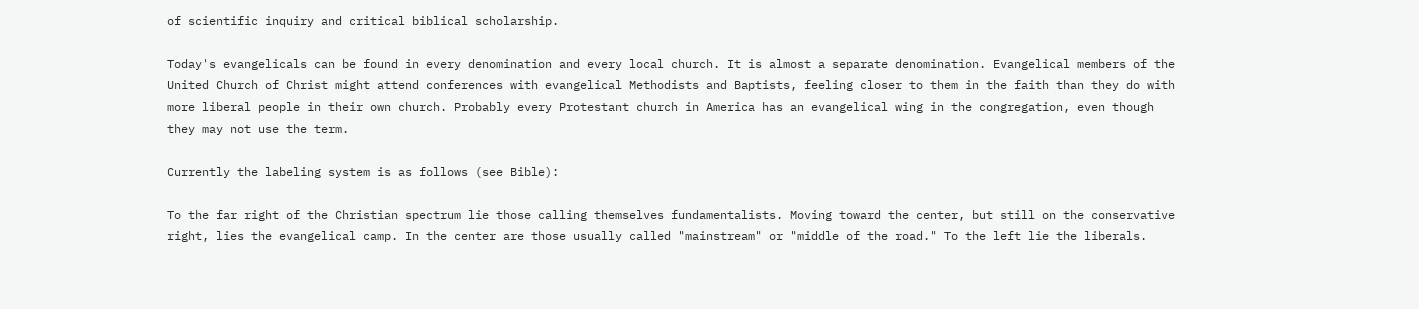of scientific inquiry and critical biblical scholarship.

Today's evangelicals can be found in every denomination and every local church. It is almost a separate denomination. Evangelical members of the United Church of Christ might attend conferences with evangelical Methodists and Baptists, feeling closer to them in the faith than they do with more liberal people in their own church. Probably every Protestant church in America has an evangelical wing in the congregation, even though they may not use the term.

Currently the labeling system is as follows (see Bible):

To the far right of the Christian spectrum lie those calling themselves fundamentalists. Moving toward the center, but still on the conservative right, lies the evangelical camp. In the center are those usually called "mainstream" or "middle of the road." To the left lie the liberals.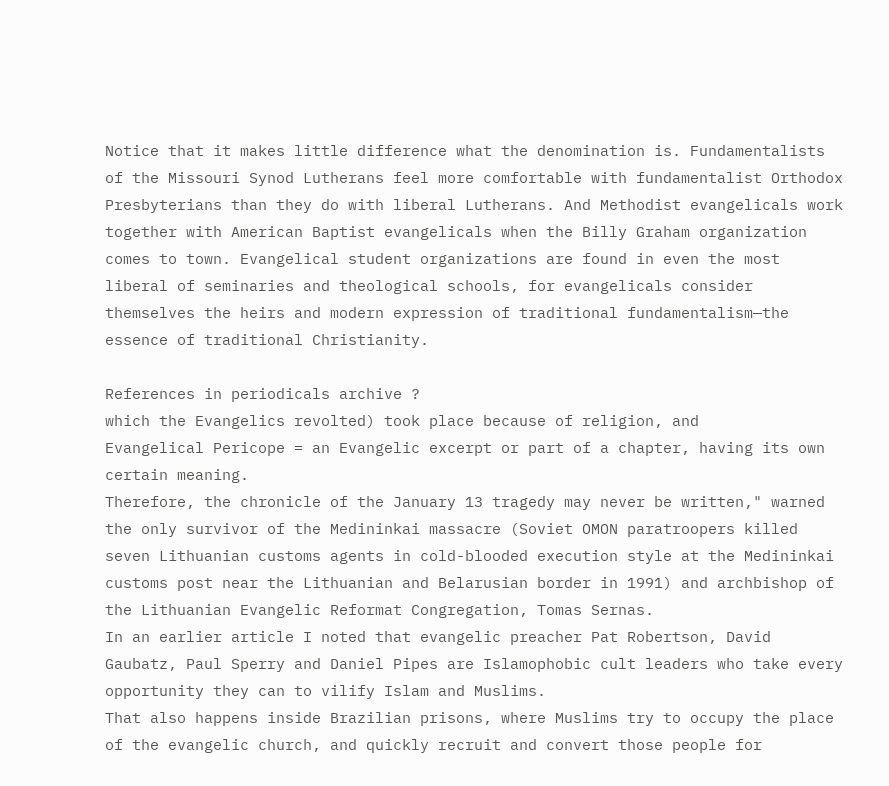Notice that it makes little difference what the denomination is. Fundamentalists of the Missouri Synod Lutherans feel more comfortable with fundamentalist Orthodox Presbyterians than they do with liberal Lutherans. And Methodist evangelicals work together with American Baptist evangelicals when the Billy Graham organization comes to town. Evangelical student organizations are found in even the most liberal of seminaries and theological schools, for evangelicals consider themselves the heirs and modern expression of traditional fundamentalism—the essence of traditional Christianity.

References in periodicals archive ?
which the Evangelics revolted) took place because of religion, and
Evangelical Pericope = an Evangelic excerpt or part of a chapter, having its own certain meaning.
Therefore, the chronicle of the January 13 tragedy may never be written," warned the only survivor of the Medininkai massacre (Soviet OMON paratroopers killed seven Lithuanian customs agents in cold-blooded execution style at the Medininkai customs post near the Lithuanian and Belarusian border in 1991) and archbishop of the Lithuanian Evangelic Reformat Congregation, Tomas Sernas.
In an earlier article I noted that evangelic preacher Pat Robertson, David Gaubatz, Paul Sperry and Daniel Pipes are Islamophobic cult leaders who take every opportunity they can to vilify Islam and Muslims.
That also happens inside Brazilian prisons, where Muslims try to occupy the place of the evangelic church, and quickly recruit and convert those people for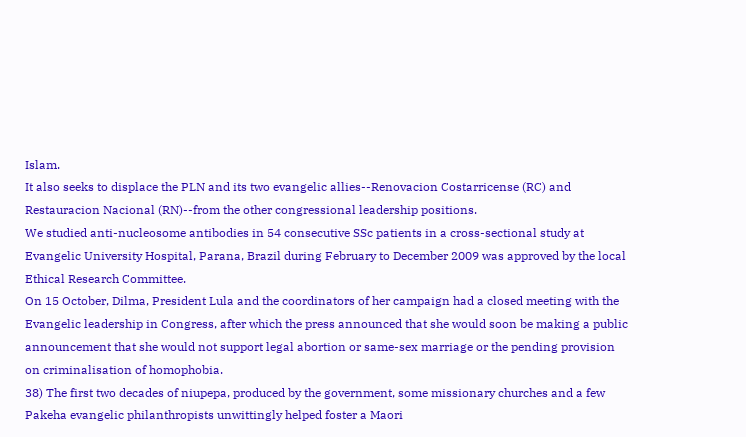Islam.
It also seeks to displace the PLN and its two evangelic allies--Renovacion Costarricense (RC) and Restauracion Nacional (RN)--from the other congressional leadership positions.
We studied anti-nucleosome antibodies in 54 consecutive SSc patients in a cross-sectional study at Evangelic University Hospital, Parana, Brazil during February to December 2009 was approved by the local Ethical Research Committee.
On 15 October, Dilma, President Lula and the coordinators of her campaign had a closed meeting with the Evangelic leadership in Congress, after which the press announced that she would soon be making a public announcement that she would not support legal abortion or same-sex marriage or the pending provision on criminalisation of homophobia.
38) The first two decades of niupepa, produced by the government, some missionary churches and a few Pakeha evangelic philanthropists unwittingly helped foster a Maori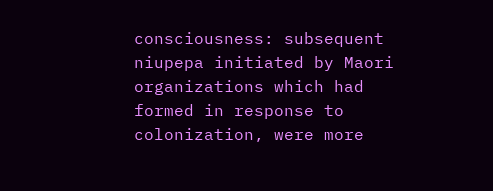consciousness: subsequent niupepa initiated by Maori organizations which had formed in response to colonization, were more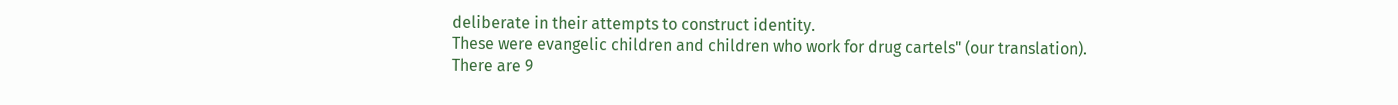deliberate in their attempts to construct identity.
These were evangelic children and children who work for drug cartels" (our translation).
There are 9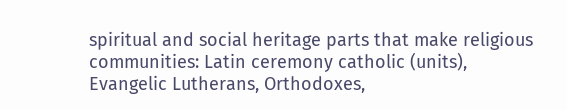spiritual and social heritage parts that make religious communities: Latin ceremony catholic (units), Evangelic Lutherans, Orthodoxes,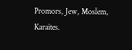Promors, Jew, Moslem, Karaites.